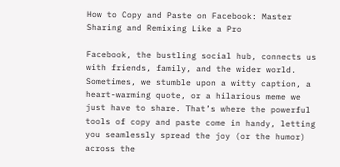How to Copy and Paste on Facebook: Master Sharing and Remixing Like a Pro

Facebook, the bustling social hub, connects us with friends, family, and the wider world. Sometimes, we stumble upon a witty caption, a heart-warming quote, or a hilarious meme we just have to share. That’s where the powerful tools of copy and paste come in handy, letting you seamlessly spread the joy (or the humor) across the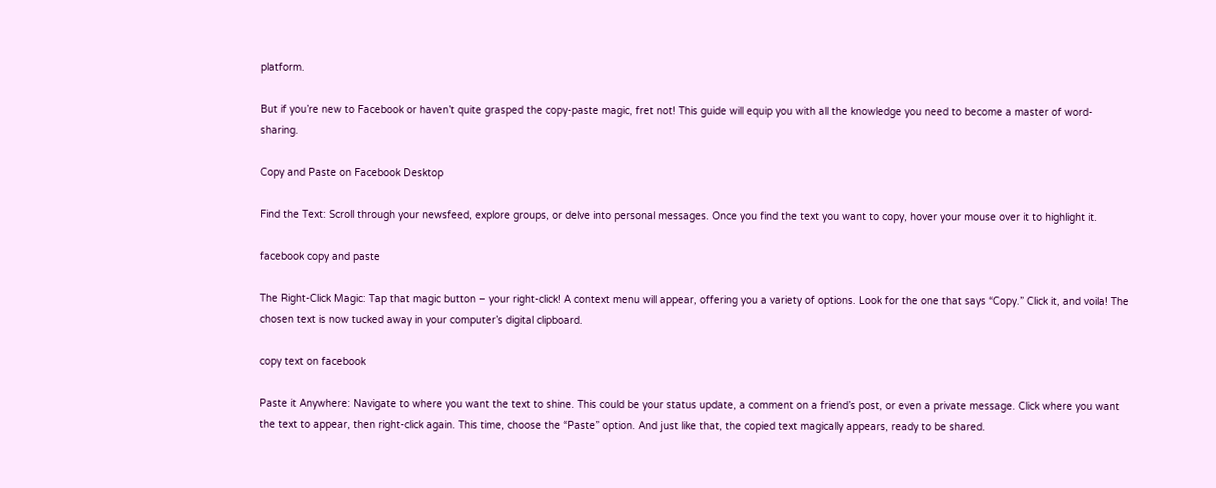platform.

But if you’re new to Facebook or haven’t quite grasped the copy-paste magic, fret not! This guide will equip you with all the knowledge you need to become a master of word-sharing.

Copy and Paste on Facebook Desktop

Find the Text: Scroll through your newsfeed, explore groups, or delve into personal messages. Once you find the text you want to copy, hover your mouse over it to highlight it.

facebook copy and paste

The Right-Click Magic: Tap that magic button – your right-click! A context menu will appear, offering you a variety of options. Look for the one that says “Copy.” Click it, and voila! The chosen text is now tucked away in your computer’s digital clipboard.

copy text on facebook

Paste it Anywhere: Navigate to where you want the text to shine. This could be your status update, a comment on a friend’s post, or even a private message. Click where you want the text to appear, then right-click again. This time, choose the “Paste” option. And just like that, the copied text magically appears, ready to be shared.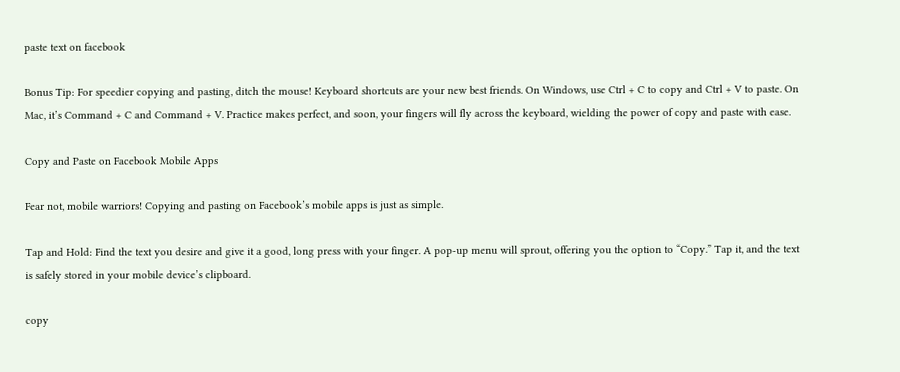paste text on facebook

Bonus Tip: For speedier copying and pasting, ditch the mouse! Keyboard shortcuts are your new best friends. On Windows, use Ctrl + C to copy and Ctrl + V to paste. On Mac, it’s Command + C and Command + V. Practice makes perfect, and soon, your fingers will fly across the keyboard, wielding the power of copy and paste with ease.

Copy and Paste on Facebook Mobile Apps

Fear not, mobile warriors! Copying and pasting on Facebook’s mobile apps is just as simple.

Tap and Hold: Find the text you desire and give it a good, long press with your finger. A pop-up menu will sprout, offering you the option to “Copy.” Tap it, and the text is safely stored in your mobile device’s clipboard.

copy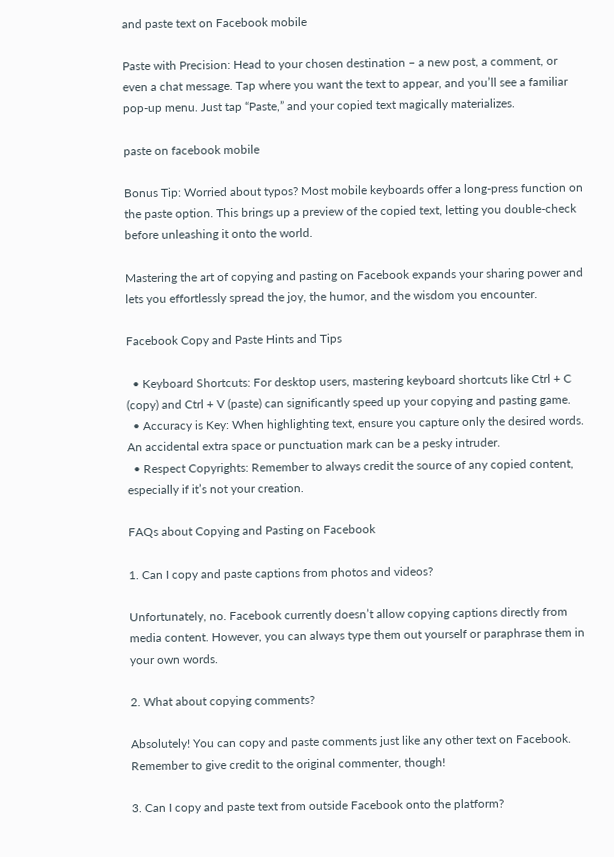and paste text on Facebook mobile

Paste with Precision: Head to your chosen destination – a new post, a comment, or even a chat message. Tap where you want the text to appear, and you’ll see a familiar pop-up menu. Just tap “Paste,” and your copied text magically materializes.

paste on facebook mobile

Bonus Tip: Worried about typos? Most mobile keyboards offer a long-press function on the paste option. This brings up a preview of the copied text, letting you double-check before unleashing it onto the world.

Mastering the art of copying and pasting on Facebook expands your sharing power and lets you effortlessly spread the joy, the humor, and the wisdom you encounter.

Facebook Copy and Paste Hints and Tips

  • Keyboard Shortcuts: For desktop users, mastering keyboard shortcuts like Ctrl + C (copy) and Ctrl + V (paste) can significantly speed up your copying and pasting game.
  • Accuracy is Key: When highlighting text, ensure you capture only the desired words. An accidental extra space or punctuation mark can be a pesky intruder.
  • Respect Copyrights: Remember to always credit the source of any copied content, especially if it’s not your creation.

FAQs about Copying and Pasting on Facebook

1. Can I copy and paste captions from photos and videos?

Unfortunately, no. Facebook currently doesn’t allow copying captions directly from media content. However, you can always type them out yourself or paraphrase them in your own words.

2. What about copying comments?

Absolutely! You can copy and paste comments just like any other text on Facebook. Remember to give credit to the original commenter, though!

3. Can I copy and paste text from outside Facebook onto the platform?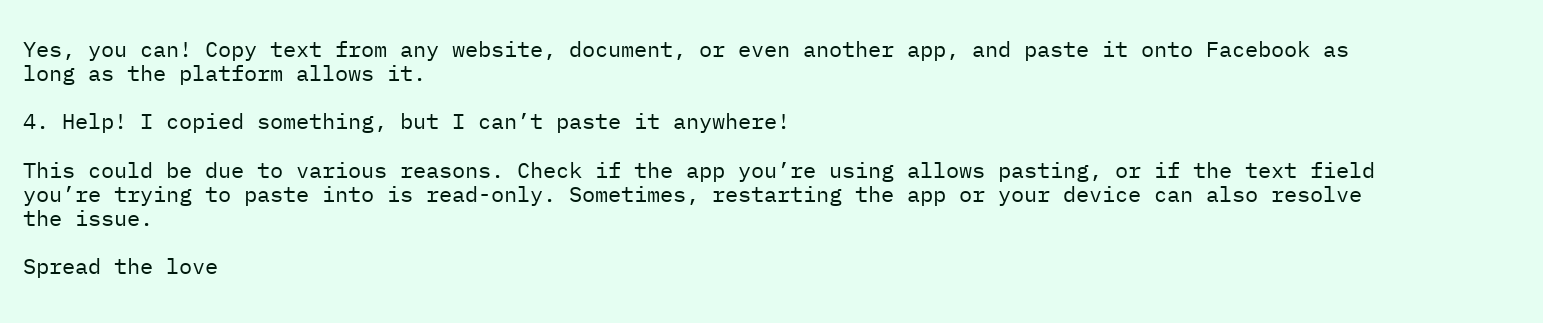Yes, you can! Copy text from any website, document, or even another app, and paste it onto Facebook as long as the platform allows it.

4. Help! I copied something, but I can’t paste it anywhere!

This could be due to various reasons. Check if the app you’re using allows pasting, or if the text field you’re trying to paste into is read-only. Sometimes, restarting the app or your device can also resolve the issue.

Spread the love